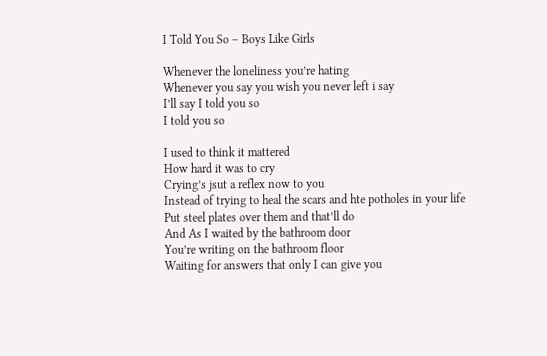I Told You So – Boys Like Girls

Whenever the loneliness you’re hating
Whenever you say you wish you never left i say
I’ll say I told you so
I told you so

I used to think it mattered
How hard it was to cry
Crying’s jsut a reflex now to you
Instead of trying to heal the scars and hte potholes in your life
Put steel plates over them and that’ll do
And As I waited by the bathroom door
You’re writing on the bathroom floor
Waiting for answers that only I can give you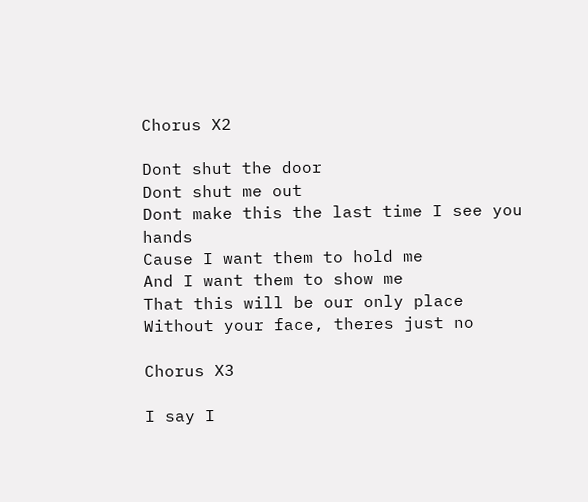Chorus X2

Dont shut the door
Dont shut me out
Dont make this the last time I see you hands
Cause I want them to hold me
And I want them to show me
That this will be our only place
Without your face, theres just no

Chorus X3

I say I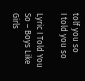tolf you so
I told you so

Lyric I Told You So – Boys Like Girls